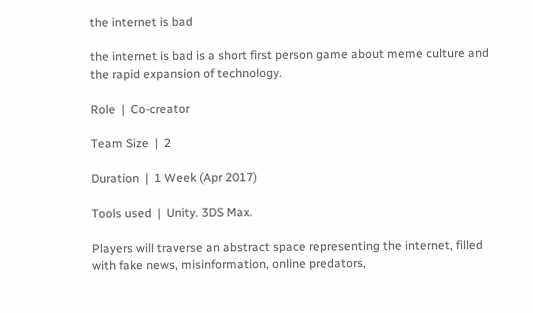the internet is bad

the internet is bad is a short first person game about meme culture and the rapid expansion of technology.

Role  |  Co-creator

Team Size  |  2

Duration  |  1 Week (Apr 2017)

Tools used  |  Unity. 3DS Max.

Players will traverse an abstract space representing the internet, filled with fake news, misinformation, online predators,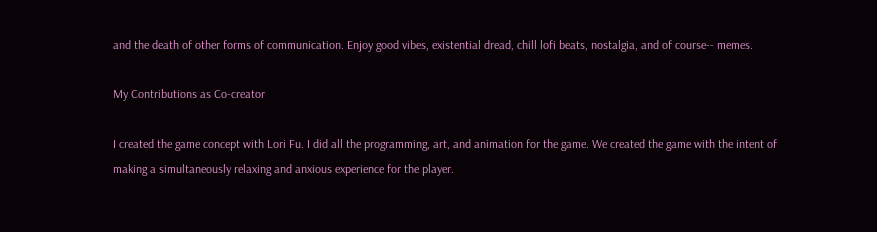and the death of other forms of communication. Enjoy good vibes, existential dread, chill lofi beats, nostalgia, and of course-- memes.

My Contributions as Co-creator

I created the game concept with Lori Fu. I did all the programming, art, and animation for the game. We created the game with the intent of making a simultaneously relaxing and anxious experience for the player.